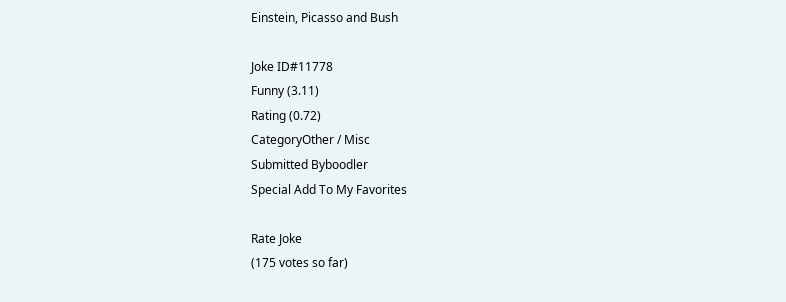Einstein, Picasso and Bush

Joke ID#11778
Funny (3.11)
Rating (0.72)
CategoryOther / Misc
Submitted Byboodler
Special Add To My Favorites

Rate Joke
(175 votes so far)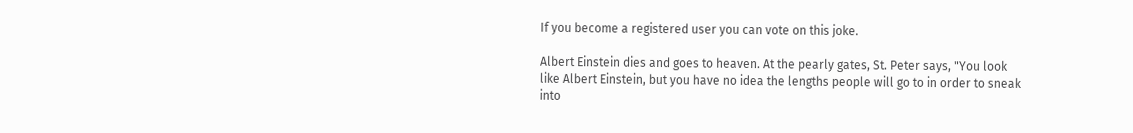If you become a registered user you can vote on this joke.

Albert Einstein dies and goes to heaven. At the pearly gates, St. Peter says, "You look like Albert Einstein, but you have no idea the lengths people will go to in order to sneak into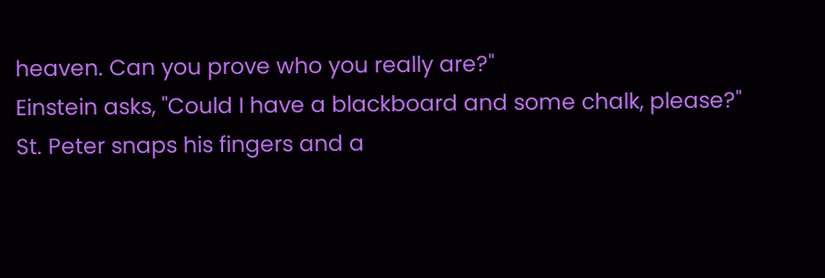heaven. Can you prove who you really are?"
Einstein asks, "Could I have a blackboard and some chalk, please?"
St. Peter snaps his fingers and a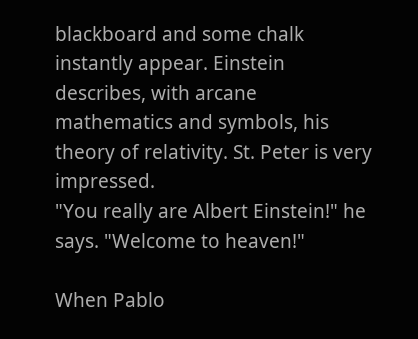blackboard and some chalk instantly appear. Einstein describes, with arcane mathematics and symbols, his theory of relativity. St. Peter is very impressed.
"You really are Albert Einstein!" he says. "Welcome to heaven!"

When Pablo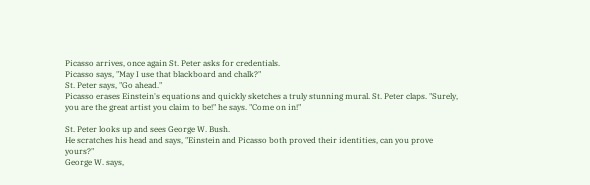Picasso arrives, once again St. Peter asks for credentials.
Picasso says, "May I use that blackboard and chalk?"
St. Peter says, "Go ahead."
Picasso erases Einstein's equations and quickly sketches a truly stunning mural. St. Peter claps. "Surely, you are the great artist you claim to be!" he says. "Come on in!"

St. Peter looks up and sees George W. Bush.
He scratches his head and says, "Einstein and Picasso both proved their identities, can you prove yours?"
George W. says,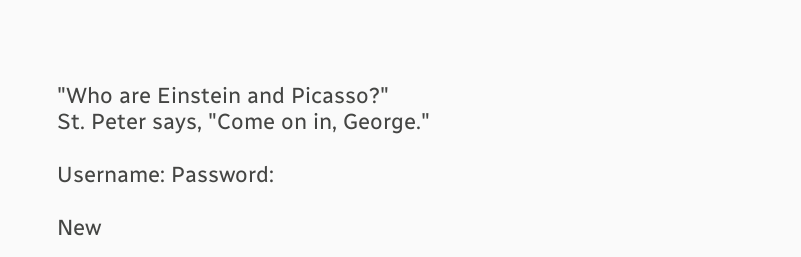"Who are Einstein and Picasso?"
St. Peter says, "Come on in, George."

Username: Password:

New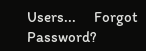Users...      Forgot Password?